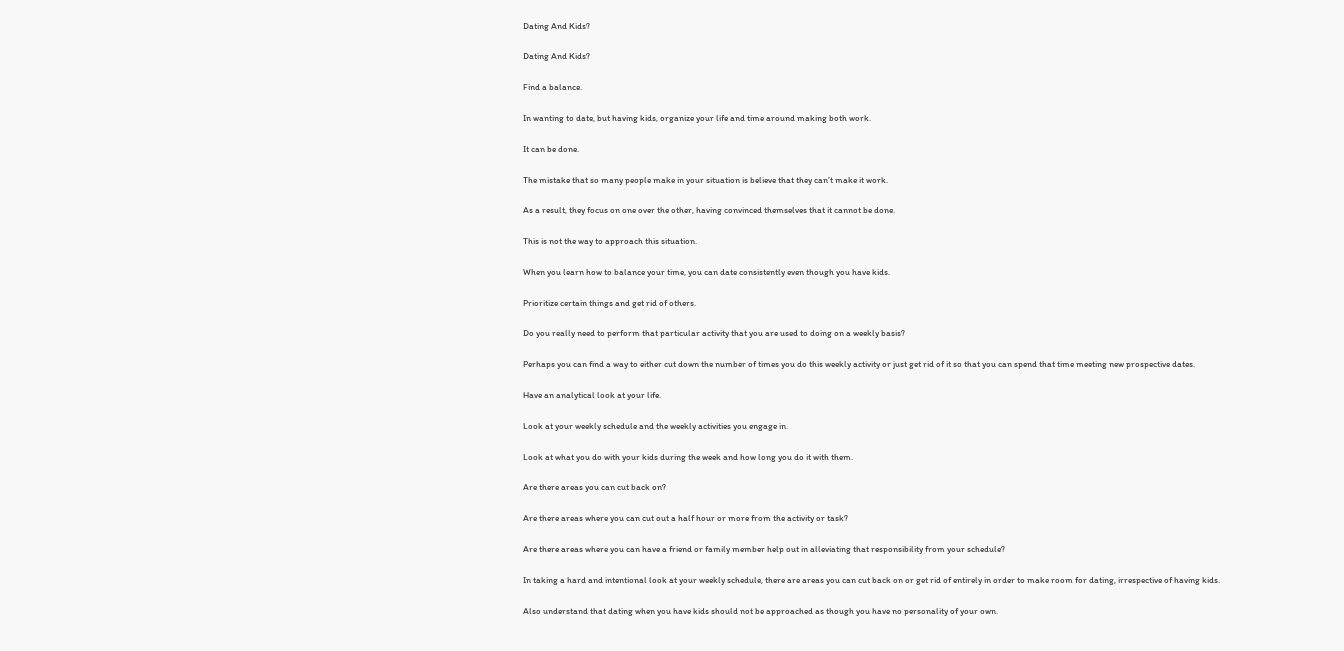Dating And Kids?

Dating And Kids?

Find a balance.

In wanting to date, but having kids, organize your life and time around making both work.

It can be done.

The mistake that so many people make in your situation is believe that they can’t make it work.

As a result, they focus on one over the other, having convinced themselves that it cannot be done.

This is not the way to approach this situation.

When you learn how to balance your time, you can date consistently even though you have kids.

Prioritize certain things and get rid of others.

Do you really need to perform that particular activity that you are used to doing on a weekly basis?

Perhaps you can find a way to either cut down the number of times you do this weekly activity or just get rid of it so that you can spend that time meeting new prospective dates.

Have an analytical look at your life.

Look at your weekly schedule and the weekly activities you engage in.

Look at what you do with your kids during the week and how long you do it with them.

Are there areas you can cut back on?

Are there areas where you can cut out a half hour or more from the activity or task?

Are there areas where you can have a friend or family member help out in alleviating that responsibility from your schedule?

In taking a hard and intentional look at your weekly schedule, there are areas you can cut back on or get rid of entirely in order to make room for dating, irrespective of having kids.

Also understand that dating when you have kids should not be approached as though you have no personality of your own.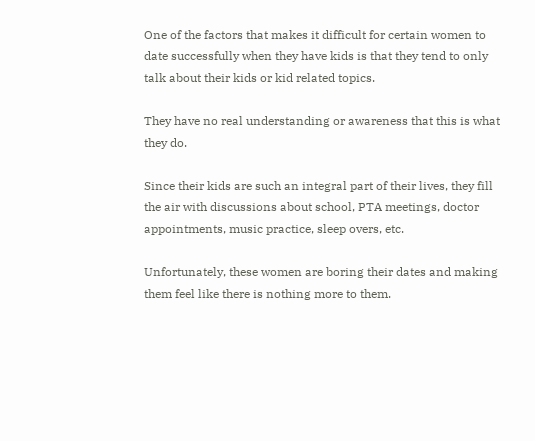One of the factors that makes it difficult for certain women to date successfully when they have kids is that they tend to only talk about their kids or kid related topics.

They have no real understanding or awareness that this is what they do.

Since their kids are such an integral part of their lives, they fill the air with discussions about school, PTA meetings, doctor appointments, music practice, sleep overs, etc.

Unfortunately, these women are boring their dates and making them feel like there is nothing more to them.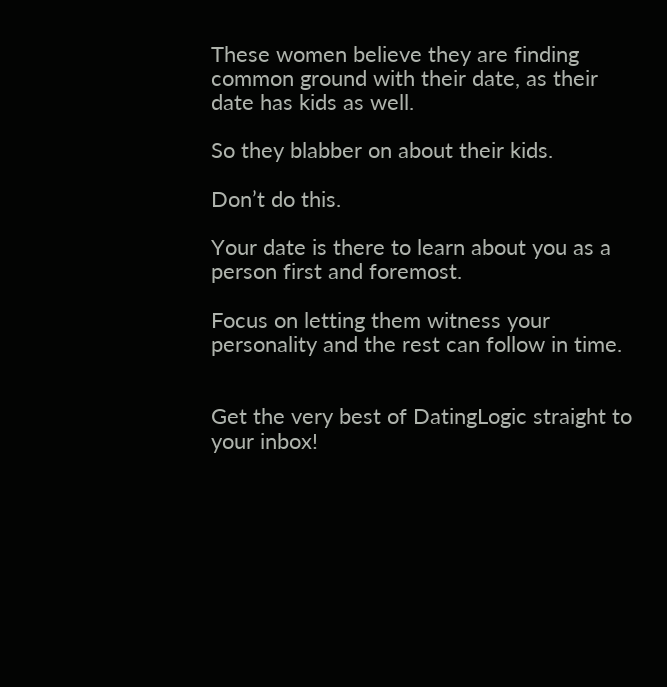These women believe they are finding common ground with their date, as their date has kids as well.

So they blabber on about their kids.

Don’t do this.

Your date is there to learn about you as a person first and foremost.

Focus on letting them witness your personality and the rest can follow in time.


Get the very best of DatingLogic straight to your inbox!